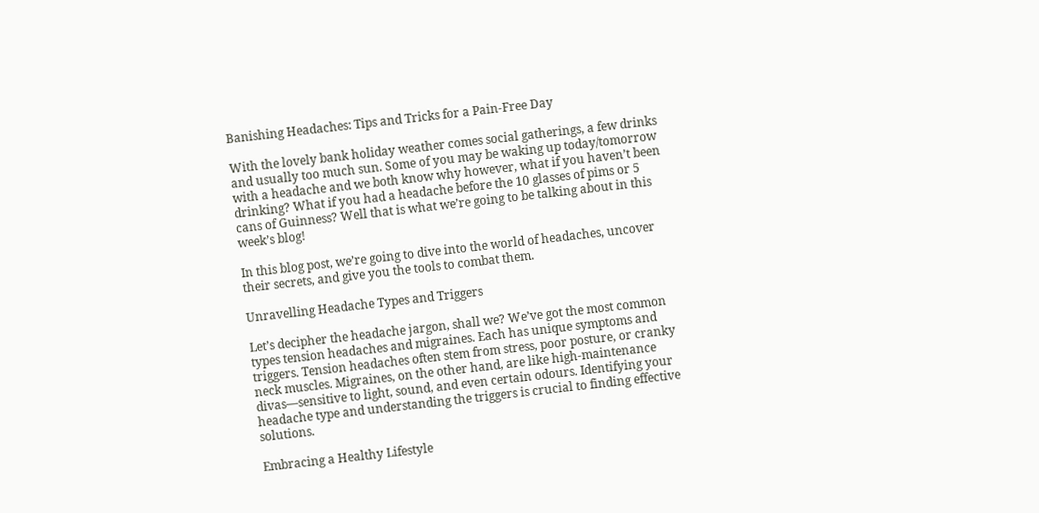Banishing Headaches: Tips and Tricks for a Pain-Free Day

With the lovely bank holiday weather comes social gatherings, a few drinks and usually too much sun. Some of you may be waking up today/tomorrow with a headache and we both know why however, what if you haven’t been drinking? What if you had a headache before the 10 glasses of pims or 5 cans of Guinness? Well that is what we’re going to be talking about in this week’s blog!

In this blog post, we’re going to dive into the world of headaches, uncover their secrets, and give you the tools to combat them.

Unravelling Headache Types and Triggers

Let’s decipher the headache jargon, shall we? We’ve got the most common types tension headaches and migraines. Each has unique symptoms and triggers. Tension headaches often stem from stress, poor posture, or cranky neck muscles. Migraines, on the other hand, are like high-maintenance divas—sensitive to light, sound, and even certain odours. Identifying your headache type and understanding the triggers is crucial to finding effective solutions.

Embracing a Healthy Lifestyle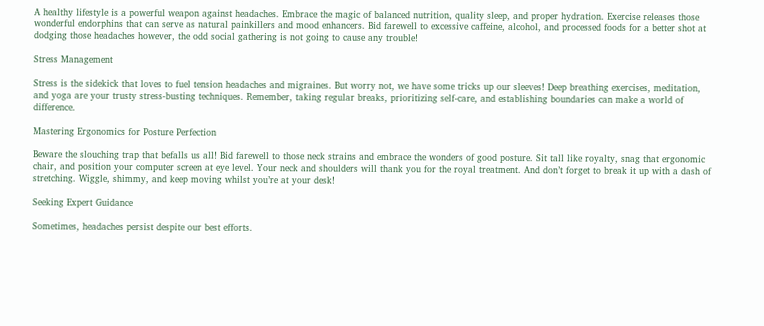A healthy lifestyle is a powerful weapon against headaches. Embrace the magic of balanced nutrition, quality sleep, and proper hydration. Exercise releases those wonderful endorphins that can serve as natural painkillers and mood enhancers. Bid farewell to excessive caffeine, alcohol, and processed foods for a better shot at dodging those headaches however, the odd social gathering is not going to cause any trouble!

Stress Management

Stress is the sidekick that loves to fuel tension headaches and migraines. But worry not, we have some tricks up our sleeves! Deep breathing exercises, meditation, and yoga are your trusty stress-busting techniques. Remember, taking regular breaks, prioritizing self-care, and establishing boundaries can make a world of difference.

Mastering Ergonomics for Posture Perfection

Beware the slouching trap that befalls us all! Bid farewell to those neck strains and embrace the wonders of good posture. Sit tall like royalty, snag that ergonomic chair, and position your computer screen at eye level. Your neck and shoulders will thank you for the royal treatment. And don’t forget to break it up with a dash of stretching. Wiggle, shimmy, and keep moving whilst you’re at your desk!

Seeking Expert Guidance

Sometimes, headaches persist despite our best efforts.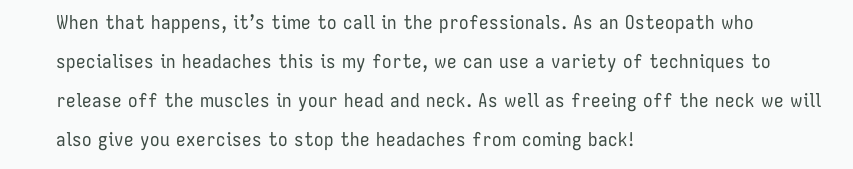When that happens, it’s time to call in the professionals. As an Osteopath who specialises in headaches this is my forte, we can use a variety of techniques to release off the muscles in your head and neck. As well as freeing off the neck we will also give you exercises to stop the headaches from coming back!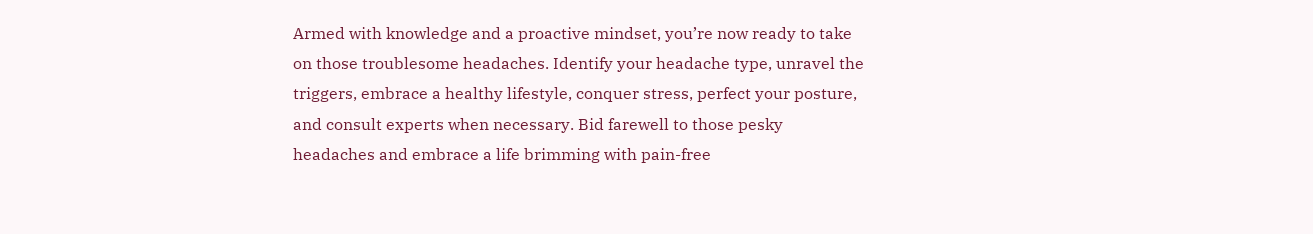Armed with knowledge and a proactive mindset, you’re now ready to take on those troublesome headaches. Identify your headache type, unravel the triggers, embrace a healthy lifestyle, conquer stress, perfect your posture, and consult experts when necessary. Bid farewell to those pesky headaches and embrace a life brimming with pain-free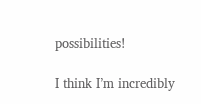possibilities!

I think I’m incredibly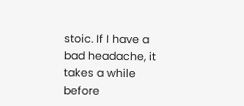stoic. If I have a bad headache, it takes a while before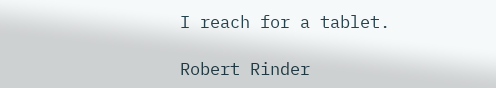I reach for a tablet.

Robert Rinder